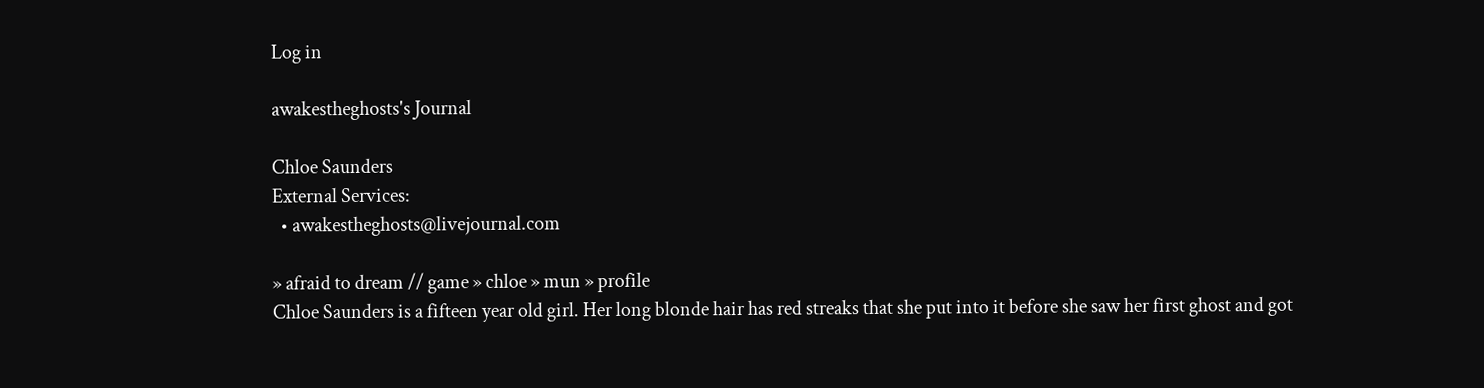Log in

awakestheghosts's Journal

Chloe Saunders
External Services:
  • awakestheghosts@livejournal.com

» afraid to dream // game » chloe » mun » profile
Chloe Saunders is a fifteen year old girl. Her long blonde hair has red streaks that she put into it before she saw her first ghost and got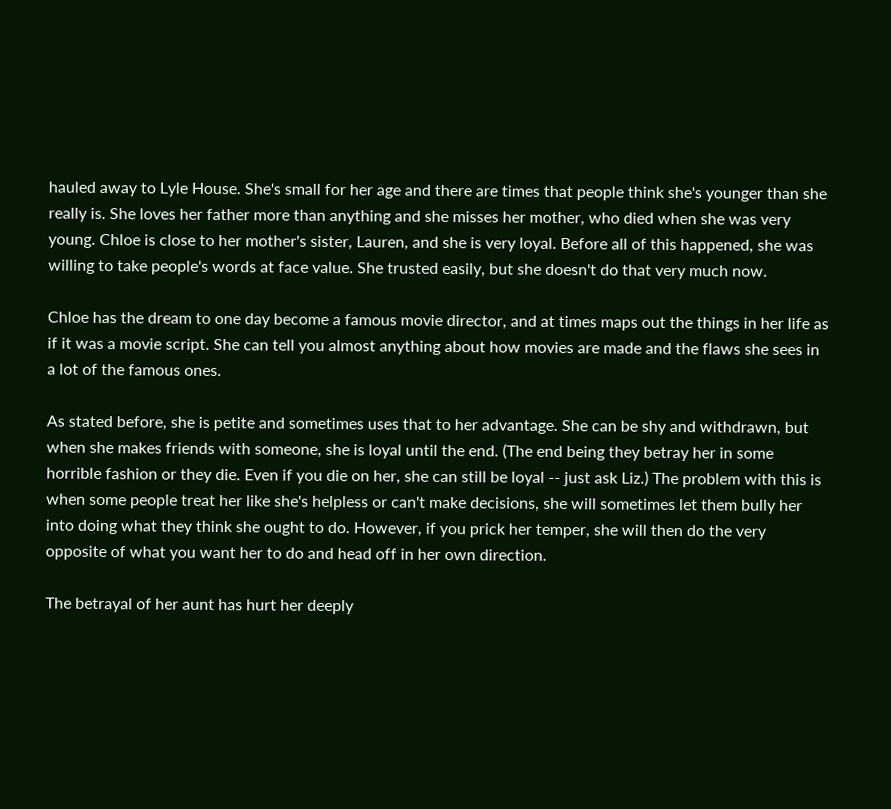hauled away to Lyle House. She's small for her age and there are times that people think she's younger than she really is. She loves her father more than anything and she misses her mother, who died when she was very young. Chloe is close to her mother's sister, Lauren, and she is very loyal. Before all of this happened, she was willing to take people's words at face value. She trusted easily, but she doesn't do that very much now.

Chloe has the dream to one day become a famous movie director, and at times maps out the things in her life as if it was a movie script. She can tell you almost anything about how movies are made and the flaws she sees in a lot of the famous ones.

As stated before, she is petite and sometimes uses that to her advantage. She can be shy and withdrawn, but when she makes friends with someone, she is loyal until the end. (The end being they betray her in some horrible fashion or they die. Even if you die on her, she can still be loyal -- just ask Liz.) The problem with this is when some people treat her like she's helpless or can't make decisions, she will sometimes let them bully her into doing what they think she ought to do. However, if you prick her temper, she will then do the very opposite of what you want her to do and head off in her own direction.

The betrayal of her aunt has hurt her deeply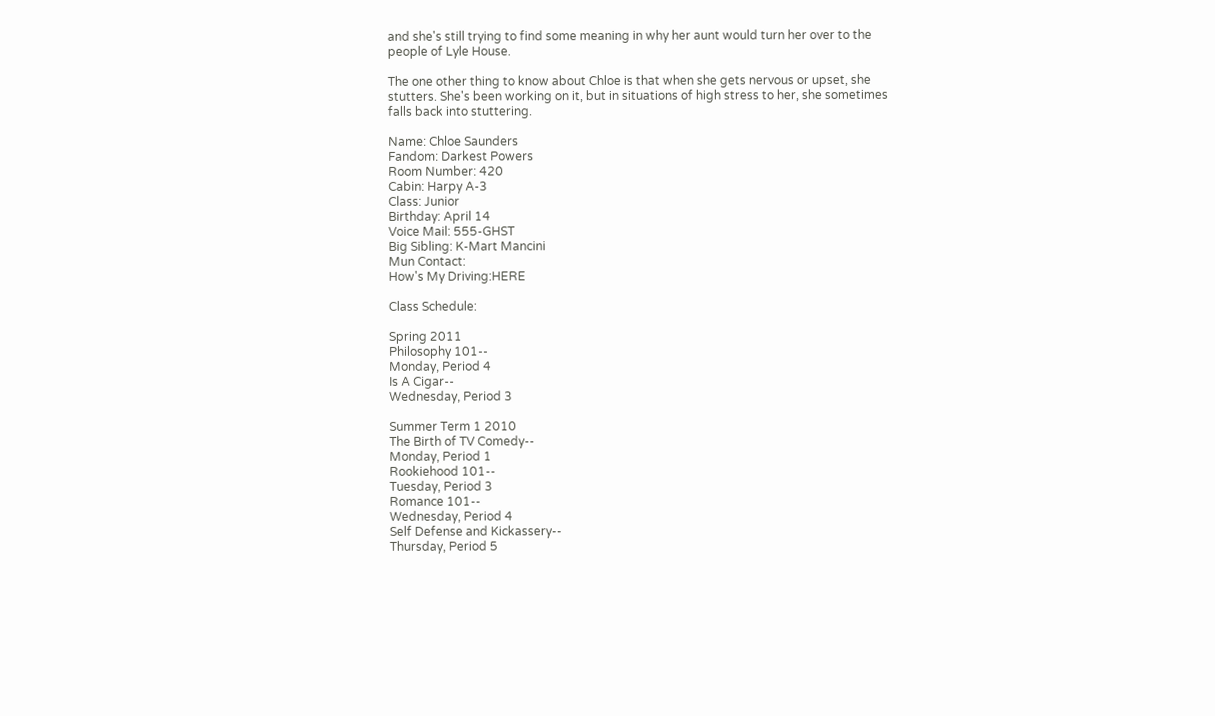and she's still trying to find some meaning in why her aunt would turn her over to the people of Lyle House.

The one other thing to know about Chloe is that when she gets nervous or upset, she stutters. She's been working on it, but in situations of high stress to her, she sometimes falls back into stuttering.

Name: Chloe Saunders
Fandom: Darkest Powers
Room Number: 420
Cabin: Harpy A-3
Class: Junior
Birthday: April 14
Voice Mail: 555-GHST
Big Sibling: K-Mart Mancini
Mun Contact:
How's My Driving:HERE

Class Schedule:

Spring 2011
Philosophy 101--
Monday, Period 4
Is A Cigar--
Wednesday, Period 3

Summer Term 1 2010
The Birth of TV Comedy--
Monday, Period 1
Rookiehood 101--
Tuesday, Period 3
Romance 101--
Wednesday, Period 4
Self Defense and Kickassery--
Thursday, Period 5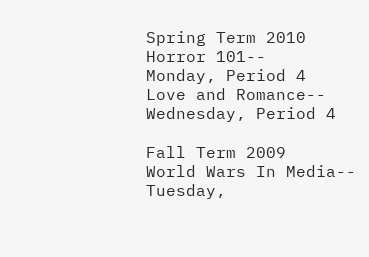Spring Term 2010
Horror 101--
Monday, Period 4
Love and Romance--
Wednesday, Period 4

Fall Term 2009
World Wars In Media--
Tuesday,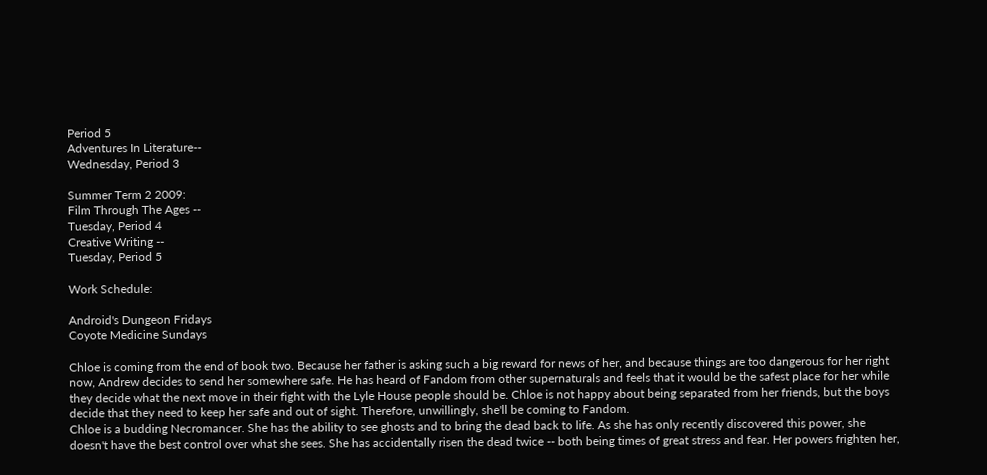Period 5
Adventures In Literature--
Wednesday, Period 3

Summer Term 2 2009:
Film Through The Ages --
Tuesday, Period 4
Creative Writing --
Tuesday, Period 5

Work Schedule:

Android's Dungeon Fridays
Coyote Medicine Sundays

Chloe is coming from the end of book two. Because her father is asking such a big reward for news of her, and because things are too dangerous for her right now, Andrew decides to send her somewhere safe. He has heard of Fandom from other supernaturals and feels that it would be the safest place for her while they decide what the next move in their fight with the Lyle House people should be. Chloe is not happy about being separated from her friends, but the boys decide that they need to keep her safe and out of sight. Therefore, unwillingly, she'll be coming to Fandom.
Chloe is a budding Necromancer. She has the ability to see ghosts and to bring the dead back to life. As she has only recently discovered this power, she doesn't have the best control over what she sees. She has accidentally risen the dead twice -- both being times of great stress and fear. Her powers frighten her,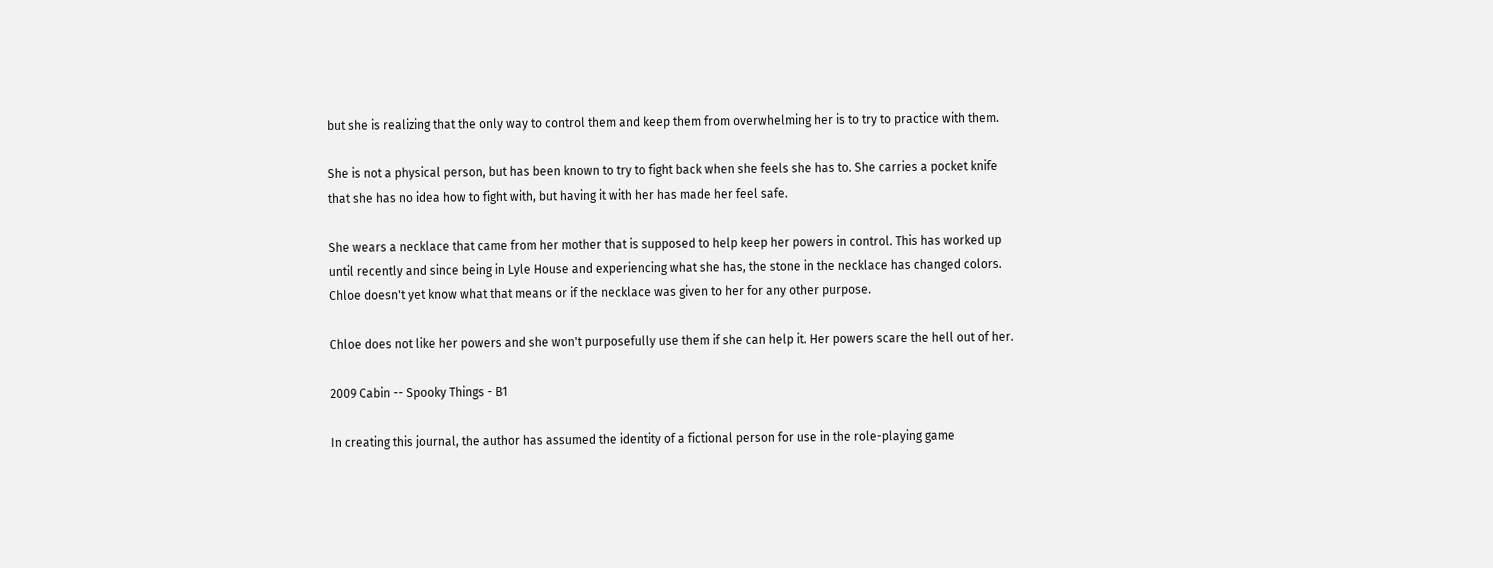but she is realizing that the only way to control them and keep them from overwhelming her is to try to practice with them.

She is not a physical person, but has been known to try to fight back when she feels she has to. She carries a pocket knife that she has no idea how to fight with, but having it with her has made her feel safe.

She wears a necklace that came from her mother that is supposed to help keep her powers in control. This has worked up until recently and since being in Lyle House and experiencing what she has, the stone in the necklace has changed colors. Chloe doesn't yet know what that means or if the necklace was given to her for any other purpose.

Chloe does not like her powers and she won't purposefully use them if she can help it. Her powers scare the hell out of her.

2009 Cabin -- Spooky Things - B1

In creating this journal, the author has assumed the identity of a fictional person for use in the role-playing game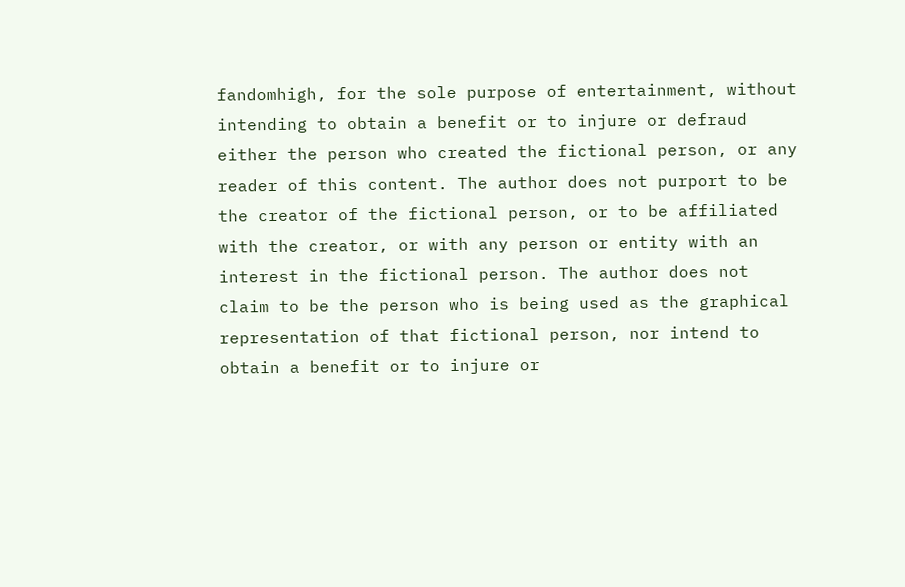fandomhigh, for the sole purpose of entertainment, without intending to obtain a benefit or to injure or defraud either the person who created the fictional person, or any reader of this content. The author does not purport to be the creator of the fictional person, or to be affiliated with the creator, or with any person or entity with an interest in the fictional person. The author does not claim to be the person who is being used as the graphical representation of that fictional person, nor intend to obtain a benefit or to injure or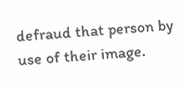defraud that person by use of their image.